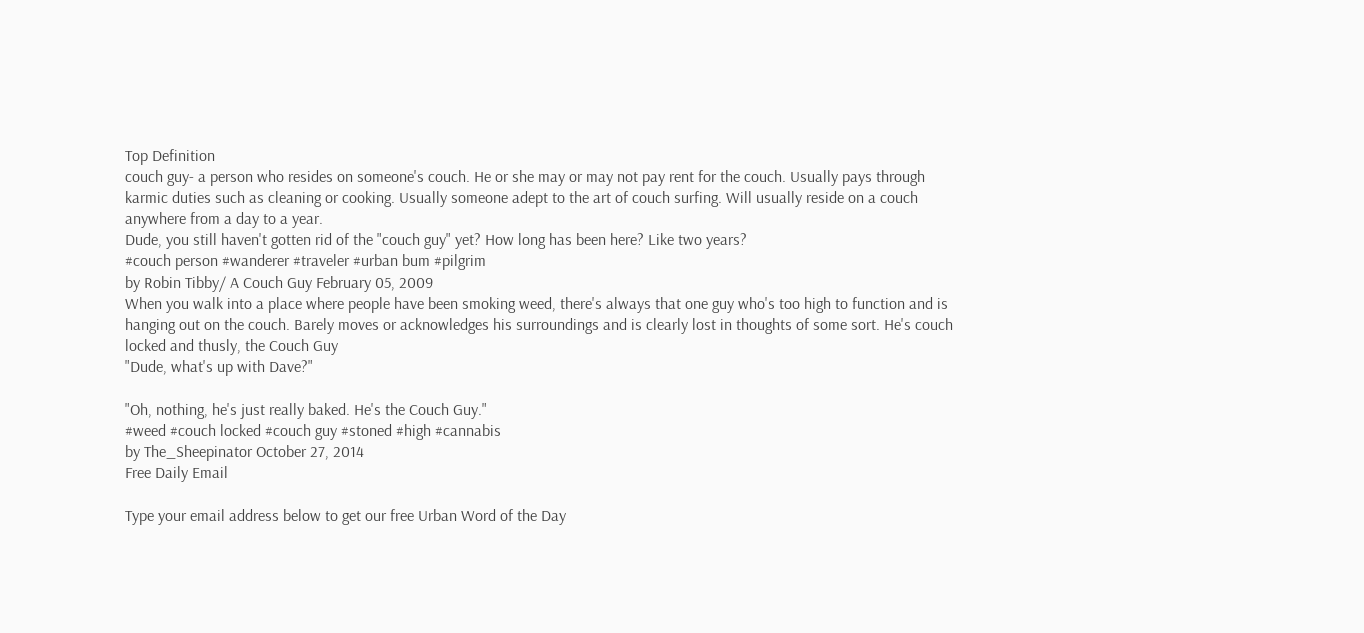Top Definition
couch guy- a person who resides on someone's couch. He or she may or may not pay rent for the couch. Usually pays through karmic duties such as cleaning or cooking. Usually someone adept to the art of couch surfing. Will usually reside on a couch anywhere from a day to a year.
Dude, you still haven't gotten rid of the "couch guy" yet? How long has been here? Like two years?
#couch person #wanderer #traveler #urban bum #pilgrim
by Robin Tibby/ A Couch Guy February 05, 2009
When you walk into a place where people have been smoking weed, there's always that one guy who's too high to function and is hanging out on the couch. Barely moves or acknowledges his surroundings and is clearly lost in thoughts of some sort. He's couch locked and thusly, the Couch Guy
"Dude, what's up with Dave?"

"Oh, nothing, he's just really baked. He's the Couch Guy."
#weed #couch locked #couch guy #stoned #high #cannabis
by The_Sheepinator October 27, 2014
Free Daily Email

Type your email address below to get our free Urban Word of the Day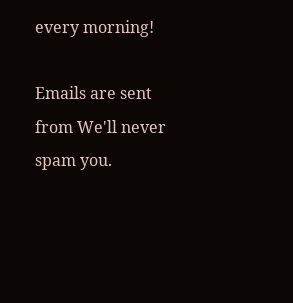every morning!

Emails are sent from We'll never spam you.